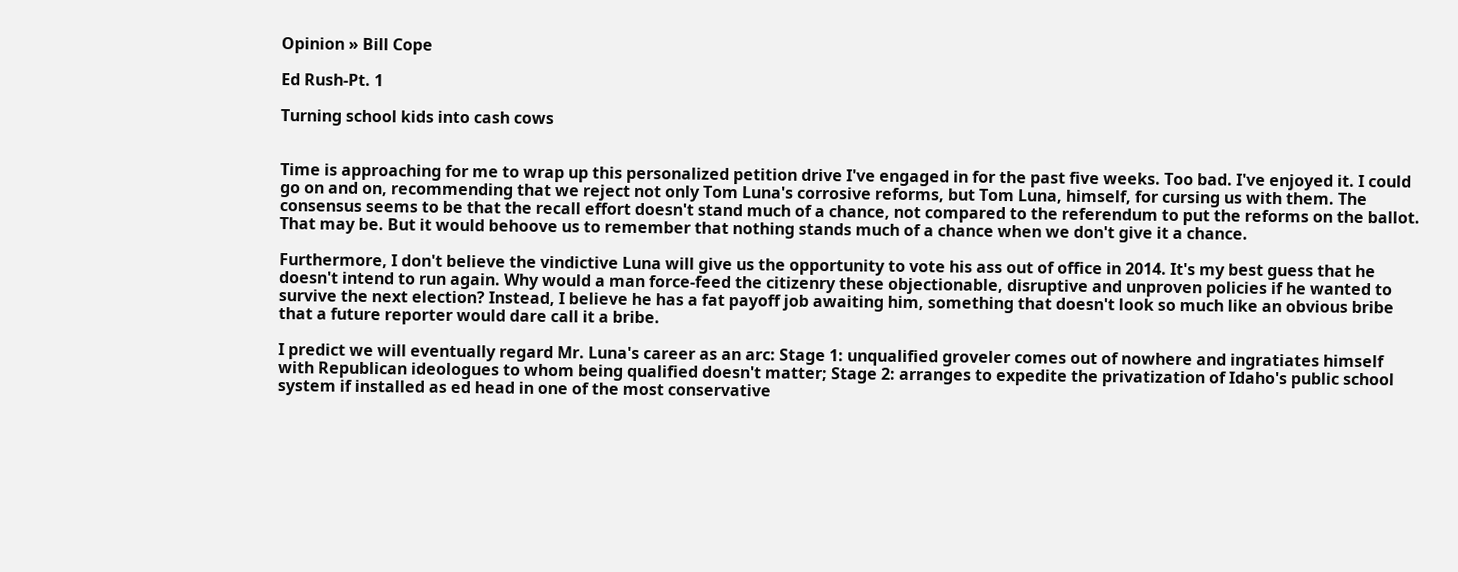Opinion » Bill Cope

Ed Rush-Pt. 1

Turning school kids into cash cows


Time is approaching for me to wrap up this personalized petition drive I've engaged in for the past five weeks. Too bad. I've enjoyed it. I could go on and on, recommending that we reject not only Tom Luna's corrosive reforms, but Tom Luna, himself, for cursing us with them. The consensus seems to be that the recall effort doesn't stand much of a chance, not compared to the referendum to put the reforms on the ballot. That may be. But it would behoove us to remember that nothing stands much of a chance when we don't give it a chance.

Furthermore, I don't believe the vindictive Luna will give us the opportunity to vote his ass out of office in 2014. It's my best guess that he doesn't intend to run again. Why would a man force-feed the citizenry these objectionable, disruptive and unproven policies if he wanted to survive the next election? Instead, I believe he has a fat payoff job awaiting him, something that doesn't look so much like an obvious bribe that a future reporter would dare call it a bribe.

I predict we will eventually regard Mr. Luna's career as an arc: Stage 1: unqualified groveler comes out of nowhere and ingratiates himself with Republican ideologues to whom being qualified doesn't matter; Stage 2: arranges to expedite the privatization of Idaho's public school system if installed as ed head in one of the most conservative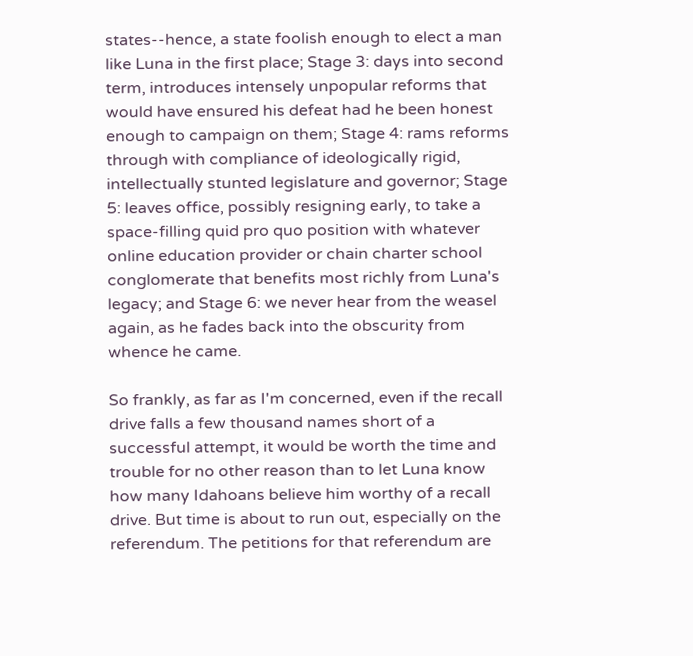states--hence, a state foolish enough to elect a man like Luna in the first place; Stage 3: days into second term, introduces intensely unpopular reforms that would have ensured his defeat had he been honest enough to campaign on them; Stage 4: rams reforms through with compliance of ideologically rigid, intellectually stunted legislature and governor; Stage 5: leaves office, possibly resigning early, to take a space-filling quid pro quo position with whatever online education provider or chain charter school conglomerate that benefits most richly from Luna's legacy; and Stage 6: we never hear from the weasel again, as he fades back into the obscurity from whence he came.

So frankly, as far as I'm concerned, even if the recall drive falls a few thousand names short of a successful attempt, it would be worth the time and trouble for no other reason than to let Luna know how many Idahoans believe him worthy of a recall drive. But time is about to run out, especially on the referendum. The petitions for that referendum are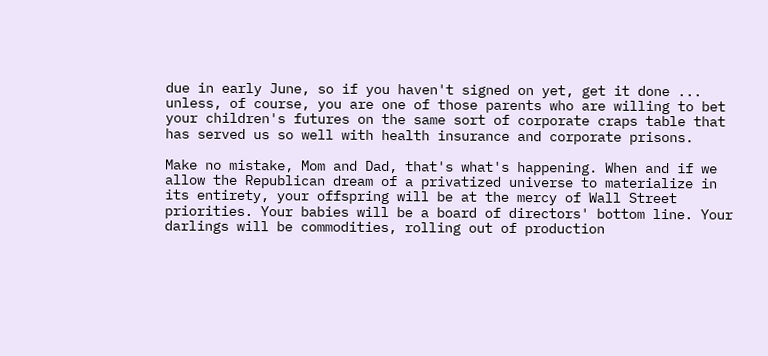due in early June, so if you haven't signed on yet, get it done ... unless, of course, you are one of those parents who are willing to bet your children's futures on the same sort of corporate craps table that has served us so well with health insurance and corporate prisons.

Make no mistake, Mom and Dad, that's what's happening. When and if we allow the Republican dream of a privatized universe to materialize in its entirety, your offspring will be at the mercy of Wall Street priorities. Your babies will be a board of directors' bottom line. Your darlings will be commodities, rolling out of production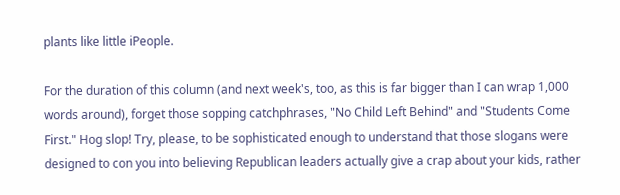plants like little iPeople.

For the duration of this column (and next week's, too, as this is far bigger than I can wrap 1,000 words around), forget those sopping catchphrases, "No Child Left Behind" and "Students Come First." Hog slop! Try, please, to be sophisticated enough to understand that those slogans were designed to con you into believing Republican leaders actually give a crap about your kids, rather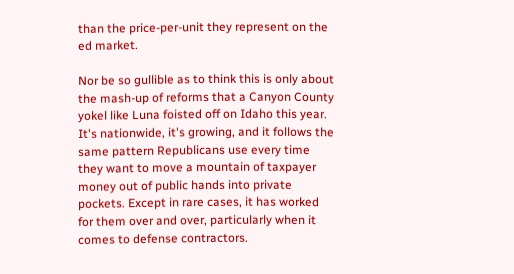than the price-per-unit they represent on the ed market.

Nor be so gullible as to think this is only about the mash-up of reforms that a Canyon County yokel like Luna foisted off on Idaho this year. It's nationwide, it's growing, and it follows the same pattern Republicans use every time they want to move a mountain of taxpayer money out of public hands into private pockets. Except in rare cases, it has worked for them over and over, particularly when it comes to defense contractors.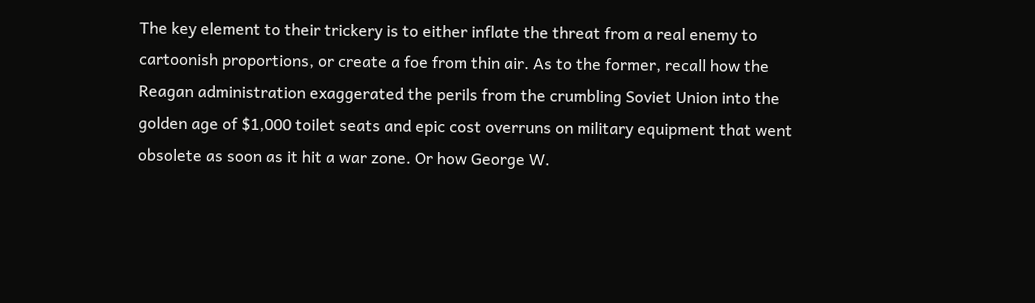The key element to their trickery is to either inflate the threat from a real enemy to cartoonish proportions, or create a foe from thin air. As to the former, recall how the Reagan administration exaggerated the perils from the crumbling Soviet Union into the golden age of $1,000 toilet seats and epic cost overruns on military equipment that went obsolete as soon as it hit a war zone. Or how George W.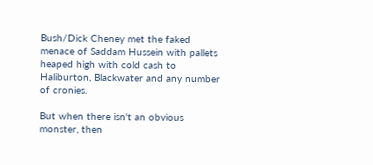Bush/Dick Cheney met the faked menace of Saddam Hussein with pallets heaped high with cold cash to Haliburton, Blackwater and any number of cronies.

But when there isn't an obvious monster, then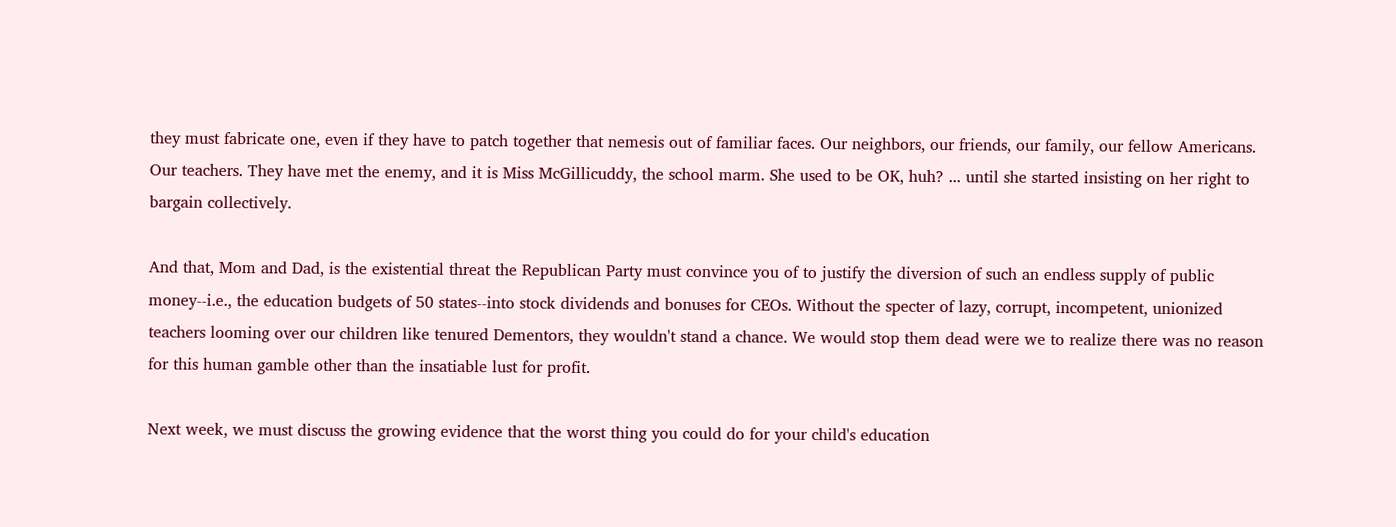they must fabricate one, even if they have to patch together that nemesis out of familiar faces. Our neighbors, our friends, our family, our fellow Americans. Our teachers. They have met the enemy, and it is Miss McGillicuddy, the school marm. She used to be OK, huh? ... until she started insisting on her right to bargain collectively.

And that, Mom and Dad, is the existential threat the Republican Party must convince you of to justify the diversion of such an endless supply of public money--i.e., the education budgets of 50 states--into stock dividends and bonuses for CEOs. Without the specter of lazy, corrupt, incompetent, unionized teachers looming over our children like tenured Dementors, they wouldn't stand a chance. We would stop them dead were we to realize there was no reason for this human gamble other than the insatiable lust for profit.

Next week, we must discuss the growing evidence that the worst thing you could do for your child's education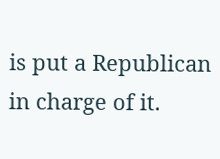is put a Republican in charge of it.